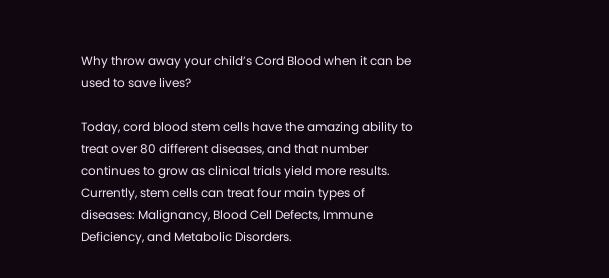Why throw away your child’s Cord Blood when it can be used to save lives?

Today, cord blood stem cells have the amazing ability to treat over 80 different diseases, and that number continues to grow as clinical trials yield more results. Currently, stem cells can treat four main types of diseases: Malignancy, Blood Cell Defects, Immune Deficiency, and Metabolic Disorders.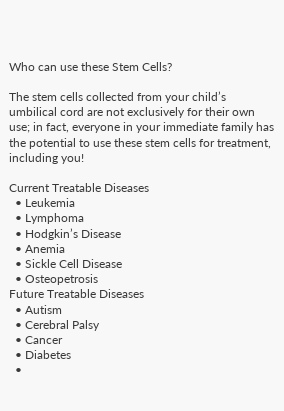Who can use these Stem Cells?

The stem cells collected from your child’s umbilical cord are not exclusively for their own use; in fact, everyone in your immediate family has the potential to use these stem cells for treatment, including you!

Current Treatable Diseases
  • Leukemia
  • Lymphoma
  • Hodgkin’s Disease
  • Anemia
  • Sickle Cell Disease
  • Osteopetrosis
Future Treatable Diseases
  • Autism
  • Cerebral Palsy
  • Cancer
  • Diabetes
  •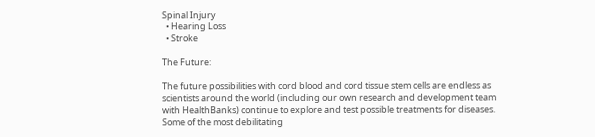Spinal Injury
  • Hearing Loss
  • Stroke

The Future:

The future possibilities with cord blood and cord tissue stem cells are endless as scientists around the world (including our own research and development team with HealthBanks) continue to explore and test possible treatments for diseases. Some of the most debilitating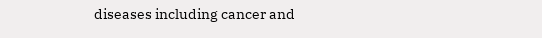diseases including cancer and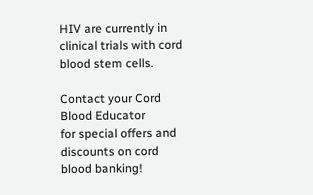HIV are currently in clinical trials with cord blood stem cells.

Contact your Cord Blood Educator
for special offers and discounts on cord blood banking!